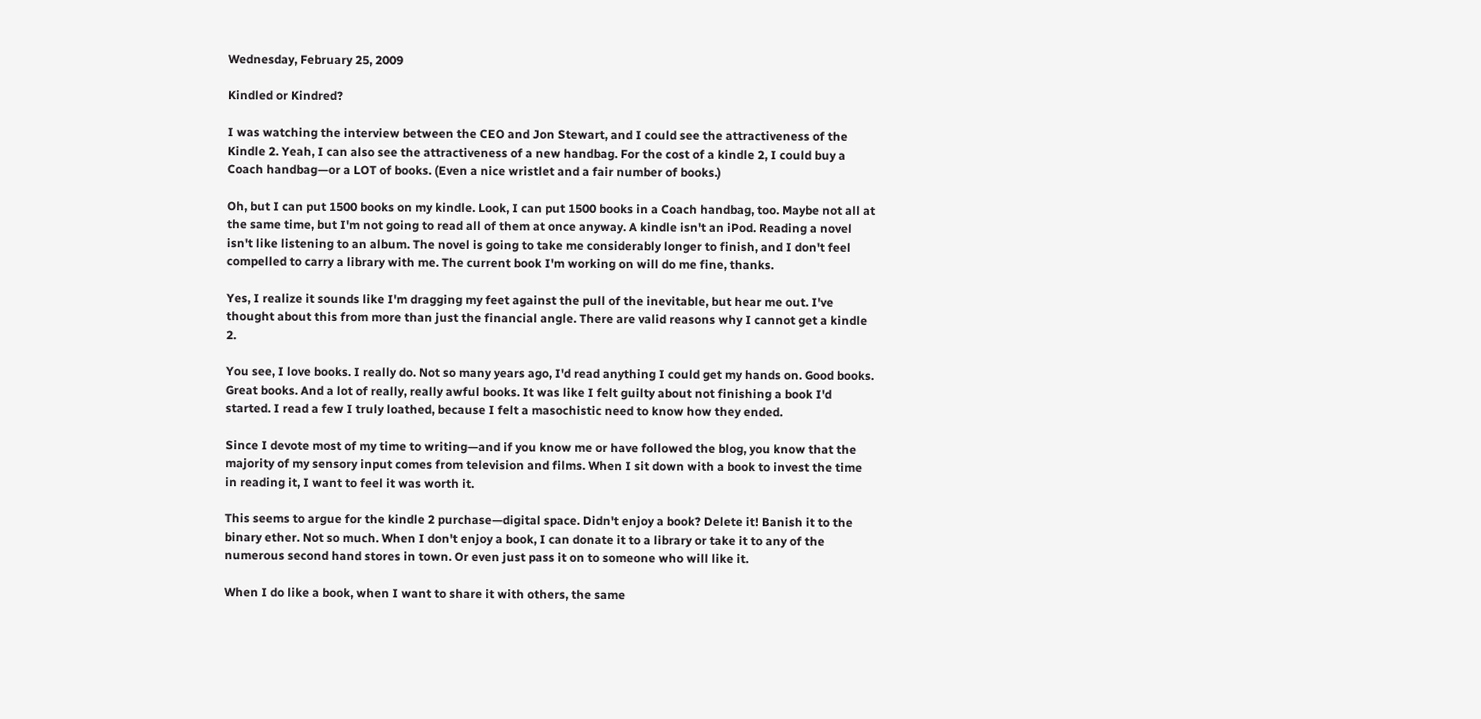Wednesday, February 25, 2009

Kindled or Kindred?

I was watching the interview between the CEO and Jon Stewart, and I could see the attractiveness of the Kindle 2. Yeah, I can also see the attractiveness of a new handbag. For the cost of a kindle 2, I could buy a Coach handbag—or a LOT of books. (Even a nice wristlet and a fair number of books.)

Oh, but I can put 1500 books on my kindle. Look, I can put 1500 books in a Coach handbag, too. Maybe not all at the same time, but I'm not going to read all of them at once anyway. A kindle isn't an iPod. Reading a novel isn't like listening to an album. The novel is going to take me considerably longer to finish, and I don't feel compelled to carry a library with me. The current book I'm working on will do me fine, thanks.

Yes, I realize it sounds like I'm dragging my feet against the pull of the inevitable, but hear me out. I've thought about this from more than just the financial angle. There are valid reasons why I cannot get a kindle 2.

You see, I love books. I really do. Not so many years ago, I'd read anything I could get my hands on. Good books. Great books. And a lot of really, really awful books. It was like I felt guilty about not finishing a book I'd started. I read a few I truly loathed, because I felt a masochistic need to know how they ended.

Since I devote most of my time to writing—and if you know me or have followed the blog, you know that the majority of my sensory input comes from television and films. When I sit down with a book to invest the time in reading it, I want to feel it was worth it.

This seems to argue for the kindle 2 purchase—digital space. Didn't enjoy a book? Delete it! Banish it to the binary ether. Not so much. When I don't enjoy a book, I can donate it to a library or take it to any of the numerous second hand stores in town. Or even just pass it on to someone who will like it.

When I do like a book, when I want to share it with others, the same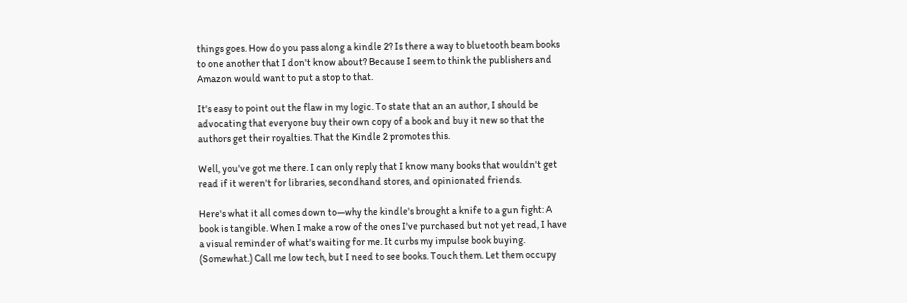things goes. How do you pass along a kindle 2? Is there a way to bluetooth beam books to one another that I don't know about? Because I seem to think the publishers and Amazon would want to put a stop to that.

It's easy to point out the flaw in my logic. To state that an an author, I should be advocating that everyone buy their own copy of a book and buy it new so that the authors get their royalties. That the Kindle 2 promotes this.

Well, you've got me there. I can only reply that I know many books that wouldn't get read if it weren't for libraries, secondhand stores, and opinionated friends.

Here's what it all comes down to—why the kindle's brought a knife to a gun fight: A book is tangible. When I make a row of the ones I've purchased but not yet read, I have a visual reminder of what's waiting for me. It curbs my impulse book buying. (Somewhat.) Call me low tech, but I need to see books. Touch them. Let them occupy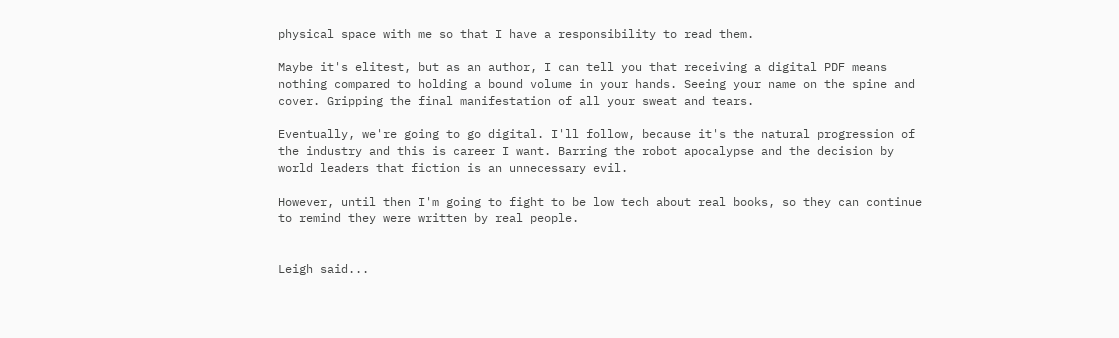physical space with me so that I have a responsibility to read them.

Maybe it's elitest, but as an author, I can tell you that receiving a digital PDF means nothing compared to holding a bound volume in your hands. Seeing your name on the spine and cover. Gripping the final manifestation of all your sweat and tears.

Eventually, we're going to go digital. I'll follow, because it's the natural progression of the industry and this is career I want. Barring the robot apocalypse and the decision by world leaders that fiction is an unnecessary evil.

However, until then I'm going to fight to be low tech about real books, so they can continue to remind they were written by real people.


Leigh said...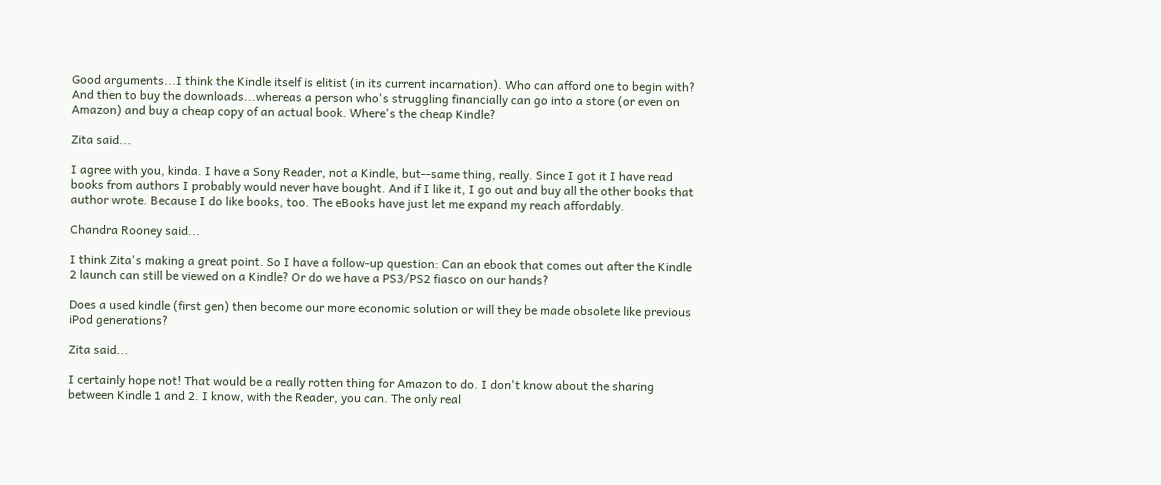Good arguments...I think the Kindle itself is elitist (in its current incarnation). Who can afford one to begin with? And then to buy the downloads...whereas a person who's struggling financially can go into a store (or even on Amazon) and buy a cheap copy of an actual book. Where's the cheap Kindle?

Zita said...

I agree with you, kinda. I have a Sony Reader, not a Kindle, but--same thing, really. Since I got it I have read books from authors I probably would never have bought. And if I like it, I go out and buy all the other books that author wrote. Because I do like books, too. The eBooks have just let me expand my reach affordably.

Chandra Rooney said...

I think Zita's making a great point. So I have a follow-up question: Can an ebook that comes out after the Kindle 2 launch can still be viewed on a Kindle? Or do we have a PS3/PS2 fiasco on our hands?

Does a used kindle (first gen) then become our more economic solution or will they be made obsolete like previous iPod generations?

Zita said...

I certainly hope not! That would be a really rotten thing for Amazon to do. I don't know about the sharing between Kindle 1 and 2. I know, with the Reader, you can. The only real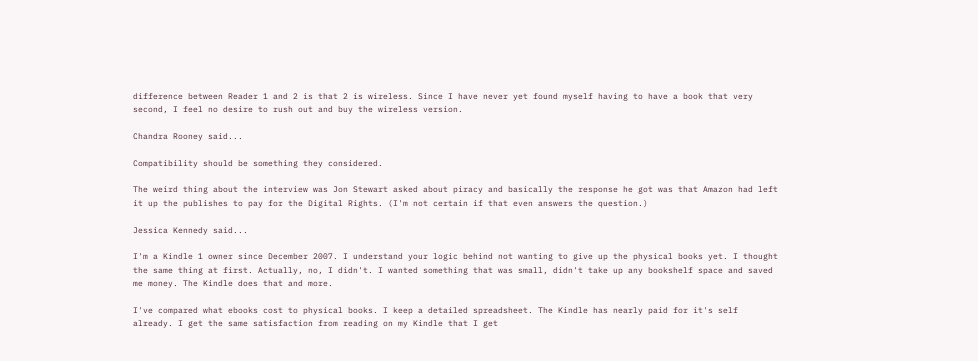difference between Reader 1 and 2 is that 2 is wireless. Since I have never yet found myself having to have a book that very second, I feel no desire to rush out and buy the wireless version.

Chandra Rooney said...

Compatibility should be something they considered.

The weird thing about the interview was Jon Stewart asked about piracy and basically the response he got was that Amazon had left it up the publishes to pay for the Digital Rights. (I'm not certain if that even answers the question.)

Jessica Kennedy said...

I'm a Kindle 1 owner since December 2007. I understand your logic behind not wanting to give up the physical books yet. I thought the same thing at first. Actually, no, I didn't. I wanted something that was small, didn't take up any bookshelf space and saved me money. The Kindle does that and more.

I've compared what ebooks cost to physical books. I keep a detailed spreadsheet. The Kindle has nearly paid for it's self already. I get the same satisfaction from reading on my Kindle that I get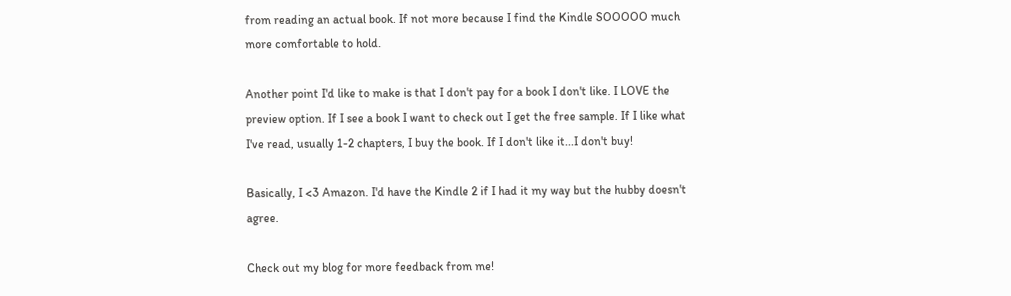from reading an actual book. If not more because I find the Kindle SOOOOO much more comfortable to hold.

Another point I'd like to make is that I don't pay for a book I don't like. I LOVE the preview option. If I see a book I want to check out I get the free sample. If I like what I've read, usually 1-2 chapters, I buy the book. If I don't like it...I don't buy!

Basically, I <3 Amazon. I'd have the Kindle 2 if I had it my way but the hubby doesn't agree.

Check out my blog for more feedback from me!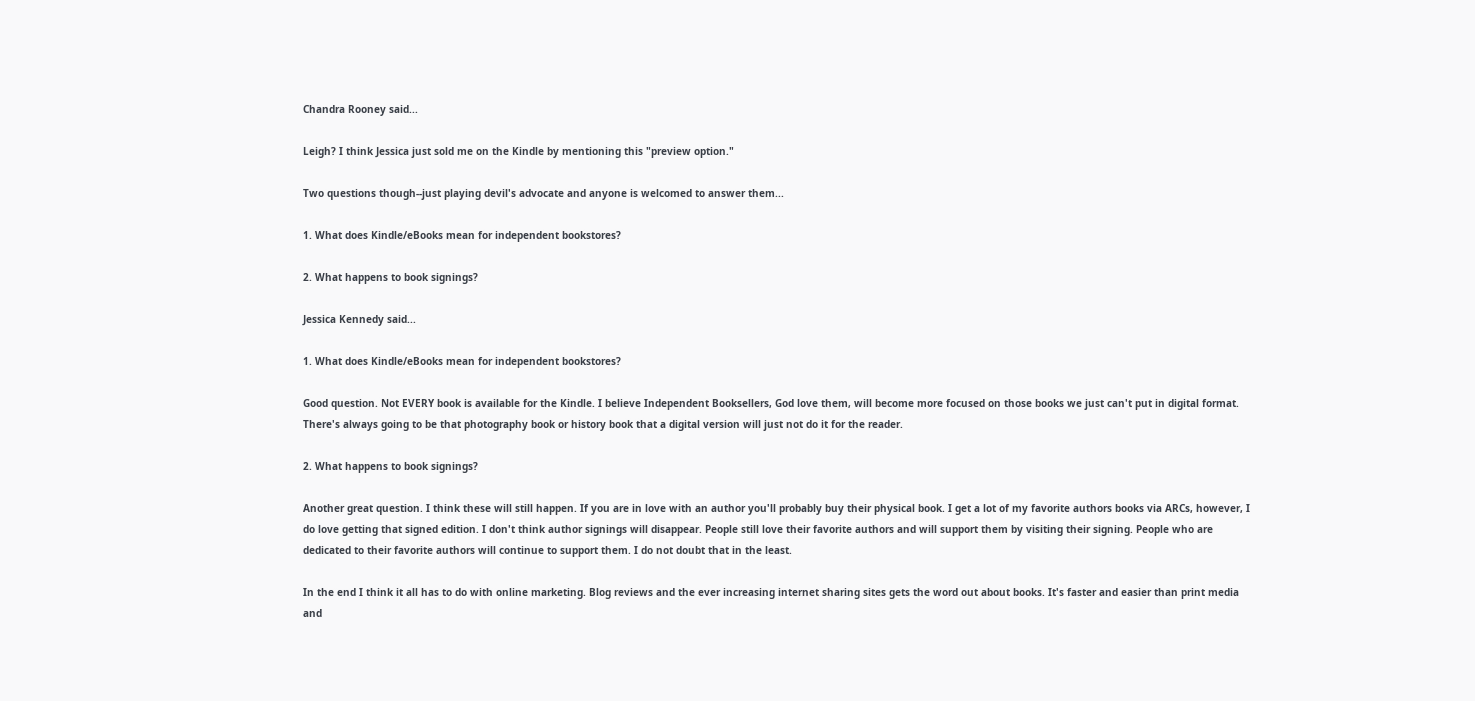Chandra Rooney said...

Leigh? I think Jessica just sold me on the Kindle by mentioning this "preview option."

Two questions though--just playing devil's advocate and anyone is welcomed to answer them...

1. What does Kindle/eBooks mean for independent bookstores?

2. What happens to book signings?

Jessica Kennedy said...

1. What does Kindle/eBooks mean for independent bookstores?

Good question. Not EVERY book is available for the Kindle. I believe Independent Booksellers, God love them, will become more focused on those books we just can't put in digital format. There's always going to be that photography book or history book that a digital version will just not do it for the reader.

2. What happens to book signings?

Another great question. I think these will still happen. If you are in love with an author you'll probably buy their physical book. I get a lot of my favorite authors books via ARCs, however, I do love getting that signed edition. I don't think author signings will disappear. People still love their favorite authors and will support them by visiting their signing. People who are dedicated to their favorite authors will continue to support them. I do not doubt that in the least.

In the end I think it all has to do with online marketing. Blog reviews and the ever increasing internet sharing sites gets the word out about books. It's faster and easier than print media and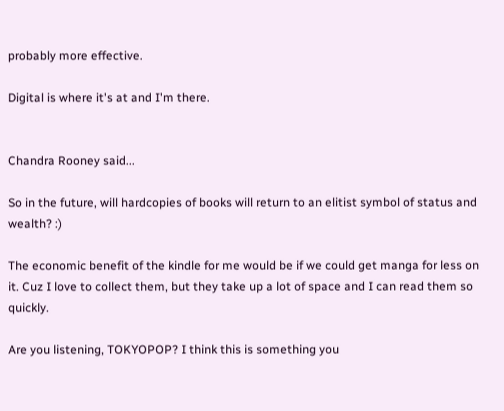probably more effective.

Digital is where it's at and I'm there.


Chandra Rooney said...

So in the future, will hardcopies of books will return to an elitist symbol of status and wealth? :)

The economic benefit of the kindle for me would be if we could get manga for less on it. Cuz I love to collect them, but they take up a lot of space and I can read them so quickly.

Are you listening, TOKYOPOP? I think this is something you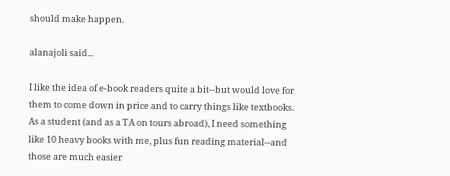should make happen.

alanajoli said...

I like the idea of e-book readers quite a bit--but would love for them to come down in price and to carry things like textbooks. As a student (and as a TA on tours abroad), I need something like 10 heavy books with me, plus fun reading material--and those are much easier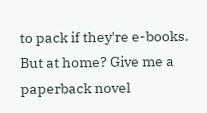to pack if they're e-books. But at home? Give me a paperback novel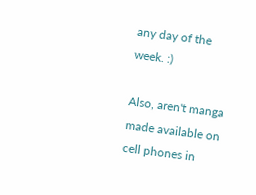any day of the week. :)

Also, aren't manga made available on cell phones in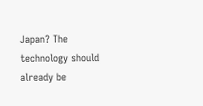Japan? The technology should already be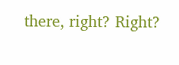there, right? Right?